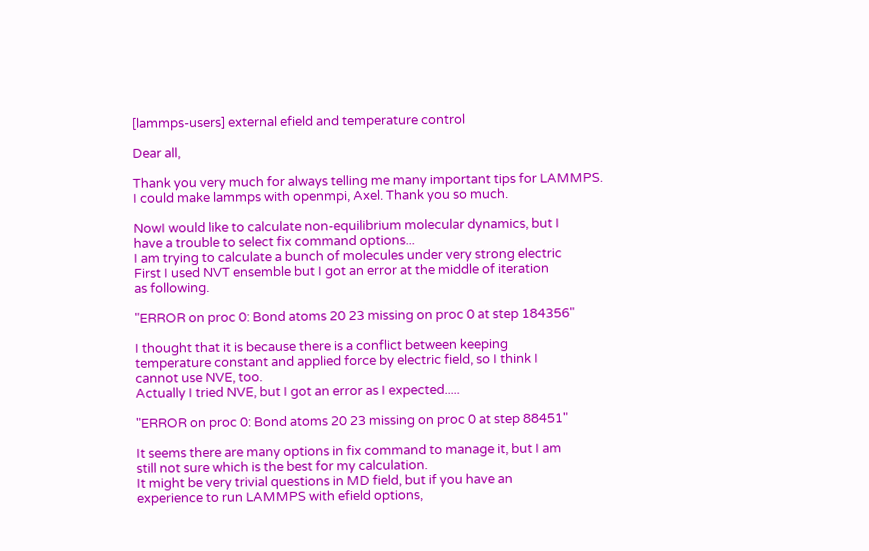[lammps-users] external efield and temperature control

Dear all,

Thank you very much for always telling me many important tips for LAMMPS.
I could make lammps with openmpi, Axel. Thank you so much.

NowI would like to calculate non-equilibrium molecular dynamics, but I
have a trouble to select fix command options...
I am trying to calculate a bunch of molecules under very strong electric
First I used NVT ensemble but I got an error at the middle of iteration
as following.

"ERROR on proc 0: Bond atoms 20 23 missing on proc 0 at step 184356"

I thought that it is because there is a conflict between keeping
temperature constant and applied force by electric field, so I think I
cannot use NVE, too.
Actually I tried NVE, but I got an error as I expected.....

"ERROR on proc 0: Bond atoms 20 23 missing on proc 0 at step 88451"

It seems there are many options in fix command to manage it, but I am
still not sure which is the best for my calculation.
It might be very trivial questions in MD field, but if you have an
experience to run LAMMPS with efield options,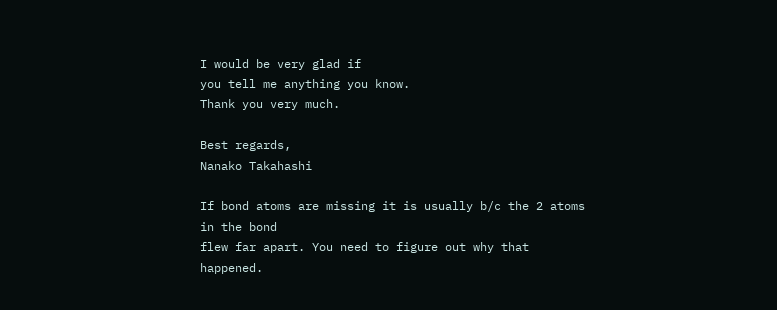I would be very glad if
you tell me anything you know.
Thank you very much.

Best regards,
Nanako Takahashi

If bond atoms are missing it is usually b/c the 2 atoms in the bond
flew far apart. You need to figure out why that happened.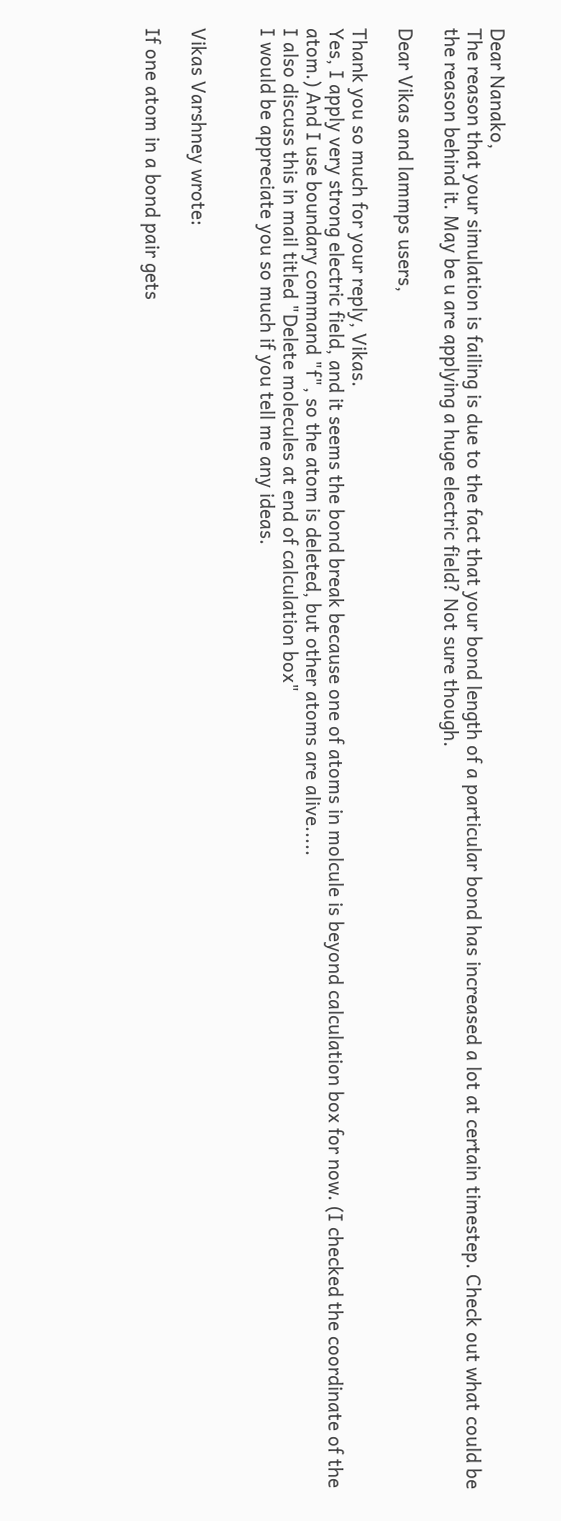Dear Nanako,
The reason that your simulation is failing is due to the fact that your bond length of a particular bond has increased a lot at certain timestep. Check out what could be the reason behind it. May be u are applying a huge electric field? Not sure though.

Dear Vikas and lammps users,

Thank you so much for your reply, Vikas.
Yes, I apply very strong electric field, and it seems the bond break because one of atoms in molcule is beyond calculation box for now. (I checked the coordinate of the atom.) And I use boundary command "f", so the atom is deleted, but other atoms are alive.....
I also discuss this in mail titled "Delete molecules at end of calculation box"
I would be appreciate you so much if you tell me any ideas.


Vikas Varshney wrote:

If one atom in a bond pair gets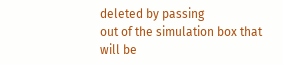deleted by passing
out of the simulation box that
will be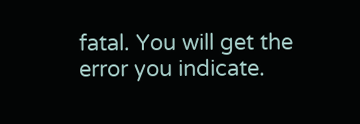fatal. You will get the error you indicate.